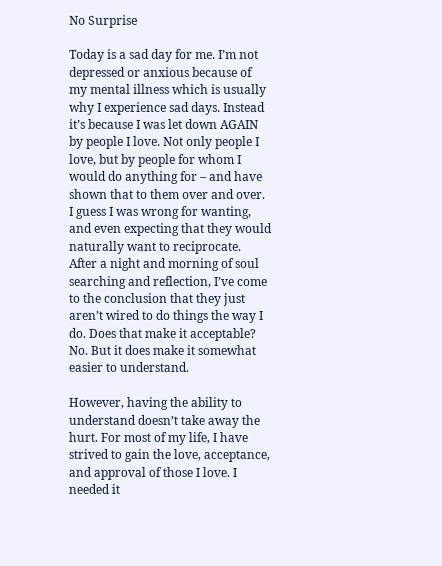No Surprise

Today is a sad day for me. I’m not depressed or anxious because of my mental illness which is usually why I experience sad days. Instead it’s because I was let down AGAIN by people I love. Not only people I love, but by people for whom I would do anything for – and have shown that to them over and over. I guess I was wrong for wanting, and even expecting that they would naturally want to reciprocate. After a night and morning of soul searching and reflection, I’ve come to the conclusion that they just aren’t wired to do things the way I do. Does that make it acceptable? No. But it does make it somewhat easier to understand.

However, having the ability to understand doesn’t take away the hurt. For most of my life, I have strived to gain the love, acceptance, and approval of those I love. I needed it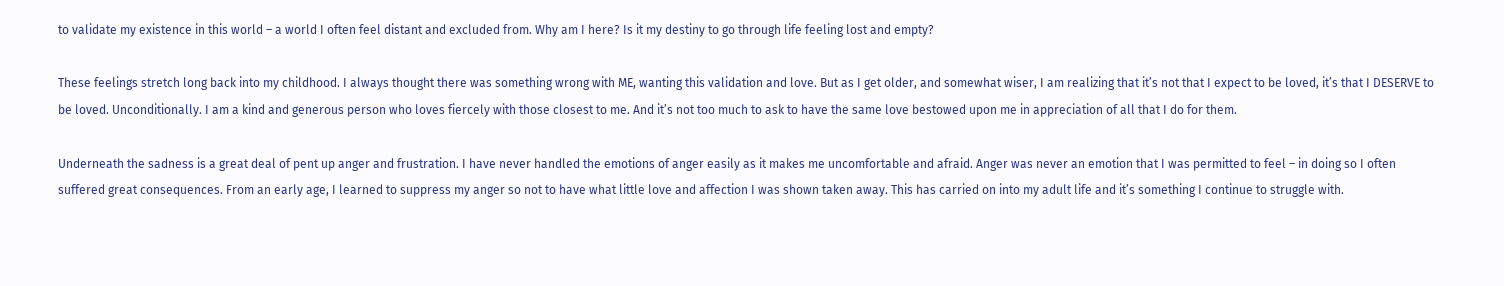to validate my existence in this world – a world I often feel distant and excluded from. Why am I here? Is it my destiny to go through life feeling lost and empty?

These feelings stretch long back into my childhood. I always thought there was something wrong with ME, wanting this validation and love. But as I get older, and somewhat wiser, I am realizing that it’s not that I expect to be loved, it’s that I DESERVE to be loved. Unconditionally. I am a kind and generous person who loves fiercely with those closest to me. And it’s not too much to ask to have the same love bestowed upon me in appreciation of all that I do for them.

Underneath the sadness is a great deal of pent up anger and frustration. I have never handled the emotions of anger easily as it makes me uncomfortable and afraid. Anger was never an emotion that I was permitted to feel – in doing so I often suffered great consequences. From an early age, I learned to suppress my anger so not to have what little love and affection I was shown taken away. This has carried on into my adult life and it’s something I continue to struggle with.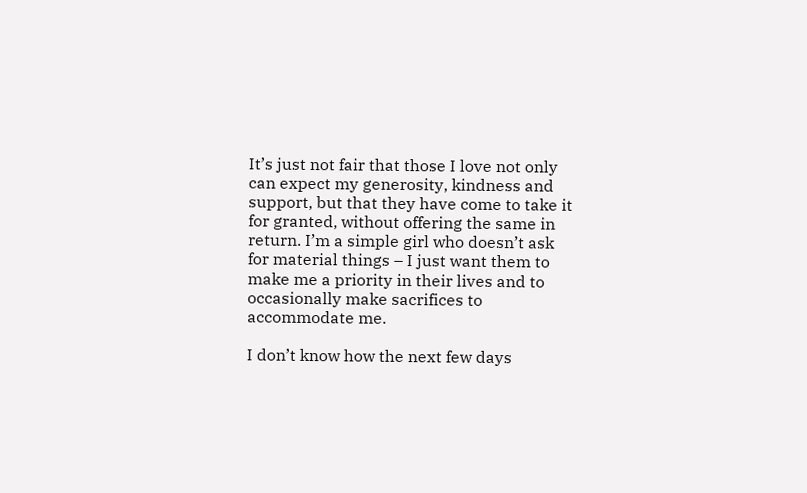It’s just not fair that those I love not only can expect my generosity, kindness and support, but that they have come to take it for granted, without offering the same in return. I’m a simple girl who doesn’t ask for material things – I just want them to make me a priority in their lives and to occasionally make sacrifices to accommodate me.

I don’t know how the next few days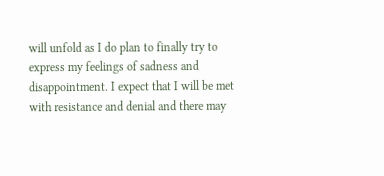will unfold as I do plan to finally try to express my feelings of sadness and disappointment. I expect that I will be met with resistance and denial and there may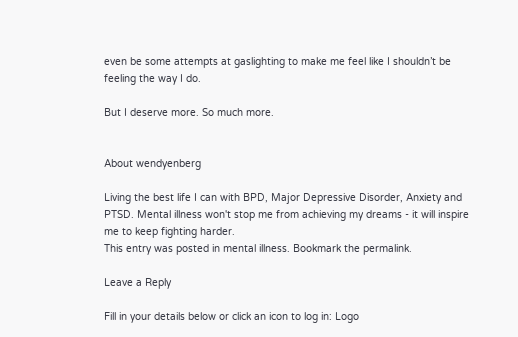even be some attempts at gaslighting to make me feel like I shouldn’t be feeling the way I do.

But I deserve more. So much more.


About wendyenberg

Living the best life I can with BPD, Major Depressive Disorder, Anxiety and PTSD. Mental illness won't stop me from achieving my dreams - it will inspire me to keep fighting harder.
This entry was posted in mental illness. Bookmark the permalink.

Leave a Reply

Fill in your details below or click an icon to log in: Logo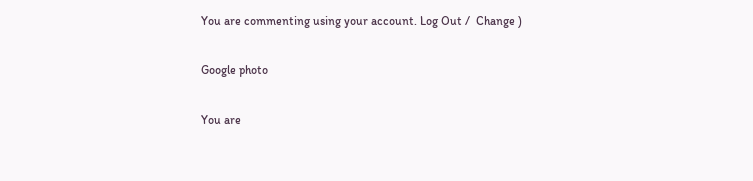You are commenting using your account. Log Out /  Change )

Google photo

You are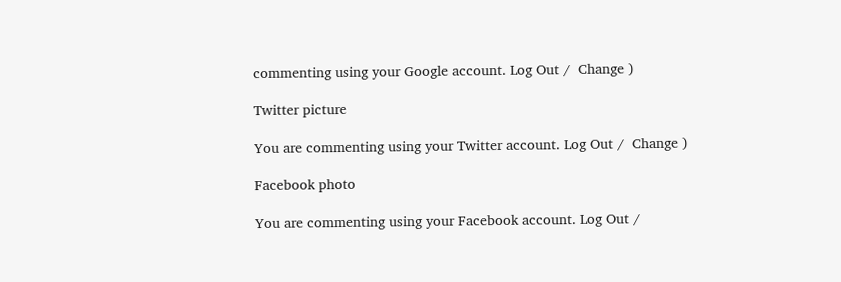commenting using your Google account. Log Out /  Change )

Twitter picture

You are commenting using your Twitter account. Log Out /  Change )

Facebook photo

You are commenting using your Facebook account. Log Out /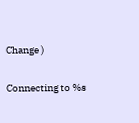Change )

Connecting to %s